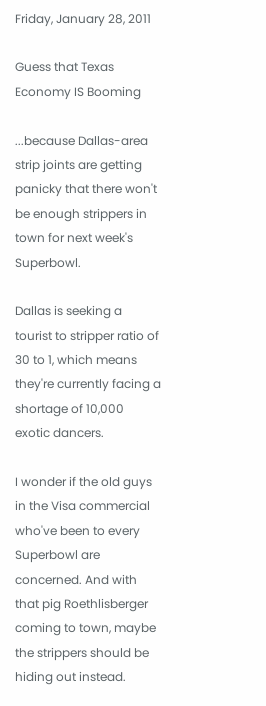Friday, January 28, 2011

Guess that Texas Economy IS Booming

...because Dallas-area strip joints are getting panicky that there won't be enough strippers in town for next week's Superbowl.

Dallas is seeking a tourist to stripper ratio of 30 to 1, which means they're currently facing a shortage of 10,000 exotic dancers.

I wonder if the old guys in the Visa commercial who've been to every Superbowl are concerned. And with that pig Roethlisberger coming to town, maybe the strippers should be hiding out instead.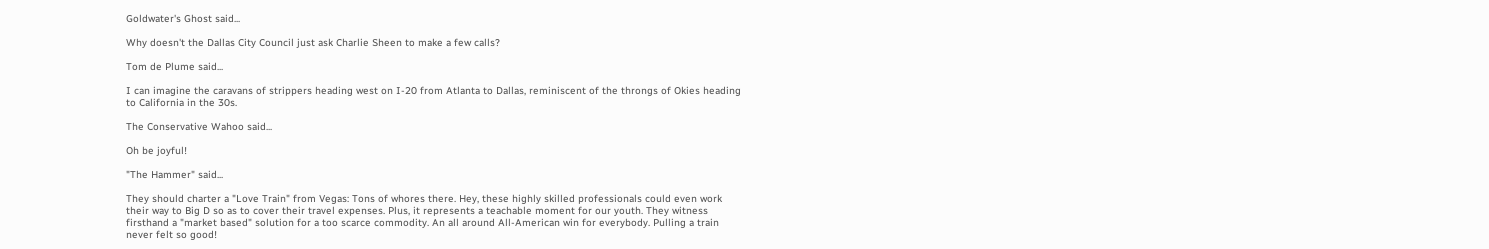Goldwater's Ghost said...

Why doesn't the Dallas City Council just ask Charlie Sheen to make a few calls?

Tom de Plume said...

I can imagine the caravans of strippers heading west on I-20 from Atlanta to Dallas, reminiscent of the throngs of Okies heading to California in the 30s.

The Conservative Wahoo said...

Oh be joyful!

"The Hammer" said...

They should charter a "Love Train" from Vegas: Tons of whores there. Hey, these highly skilled professionals could even work their way to Big D so as to cover their travel expenses. Plus, it represents a teachable moment for our youth. They witness firsthand a "market based" solution for a too scarce commodity. An all around All-American win for everybody. Pulling a train never felt so good!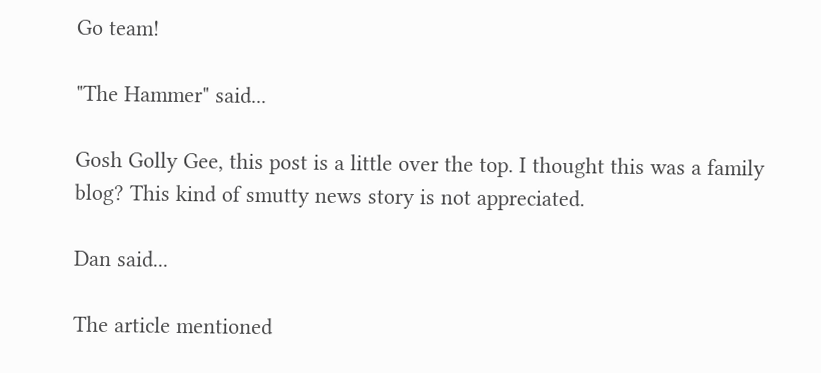Go team!

"The Hammer" said...

Gosh Golly Gee, this post is a little over the top. I thought this was a family blog? This kind of smutty news story is not appreciated.

Dan said...

The article mentioned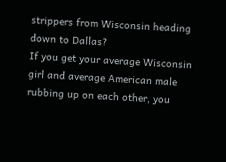strippers from Wisconsin heading down to Dallas?
If you get your average Wisconsin girl and average American male rubbing up on each other, you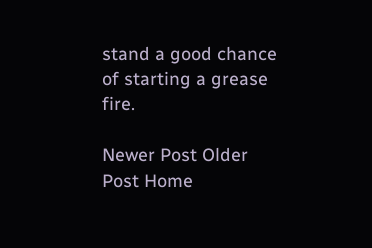stand a good chance of starting a grease fire.

Newer Post Older Post Home